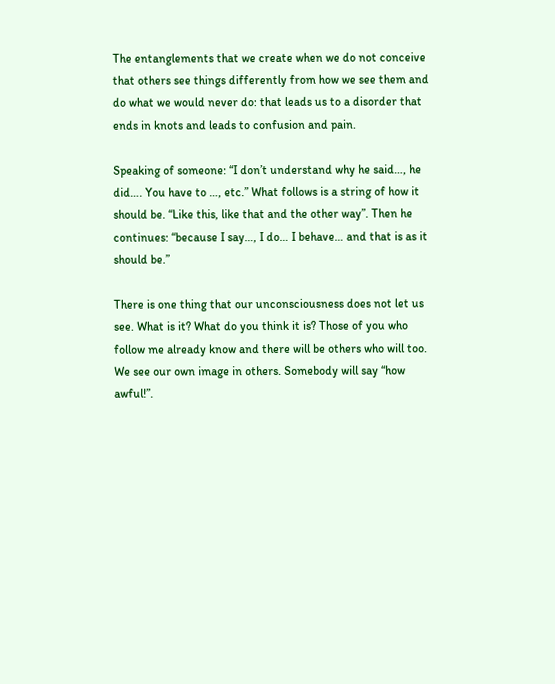The entanglements that we create when we do not conceive that others see things differently from how we see them and do what we would never do: that leads us to a disorder that ends in knots and leads to confusion and pain.

Speaking of someone: “I don’t understand why he said…, he did…. You have to …, etc.” What follows is a string of how it should be. “Like this, like that and the other way”. Then he continues: “because I say…, I do… I behave… and that is as it should be.”

There is one thing that our unconsciousness does not let us see. What is it? What do you think it is? Those of you who follow me already know and there will be others who will too. We see our own image in others. Somebody will say “how awful!”.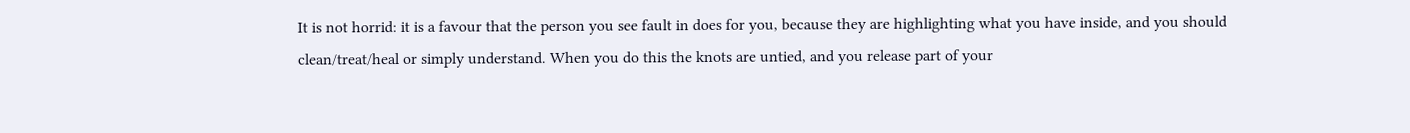It is not horrid: it is a favour that the person you see fault in does for you, because they are highlighting what you have inside, and you should clean/treat/heal or simply understand. When you do this the knots are untied, and you release part of your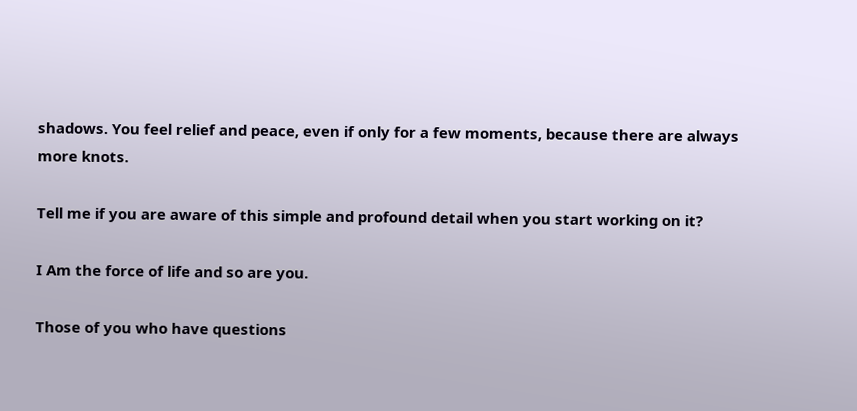shadows. You feel relief and peace, even if only for a few moments, because there are always more knots.

Tell me if you are aware of this simple and profound detail when you start working on it?

I Am the force of life and so are you.

Those of you who have questions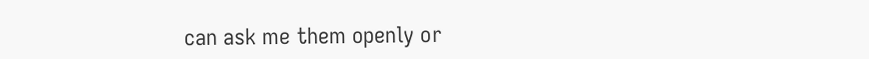can ask me them openly or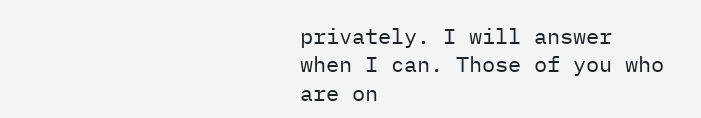privately. I will answer when I can. Those of you who are on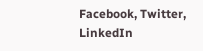Facebook, Twitter, LinkedIn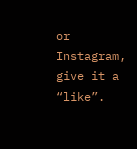or Instagram, give it a “like”.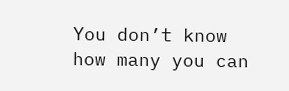You don’t know how many you can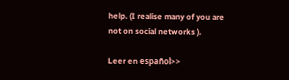help. (I realise many of you are not on social networks ).

Leer en español>>